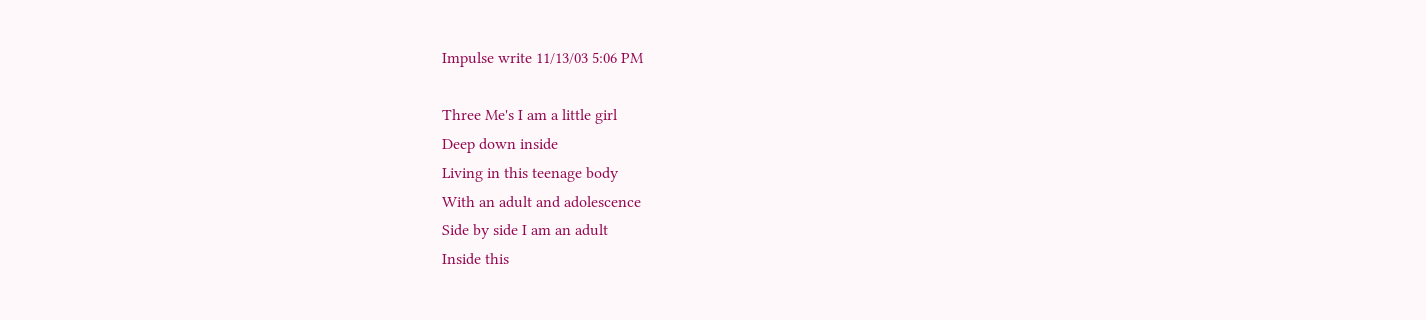Impulse write 11/13/03 5:06 PM

Three Me's I am a little girl
Deep down inside
Living in this teenage body
With an adult and adolescence
Side by side I am an adult
Inside this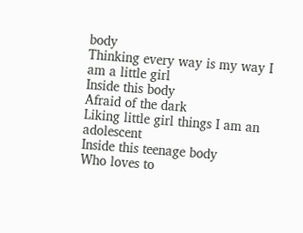body
Thinking every way is my way I am a little girl
Inside this body
Afraid of the dark
Liking little girl things I am an adolescent
Inside this teenage body
Who loves to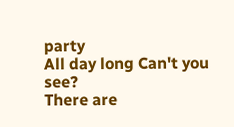party
All day long Can't you see?
There are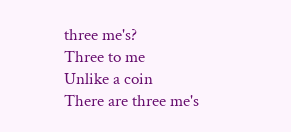three me's?
Three to me
Unlike a coin
There are three me's